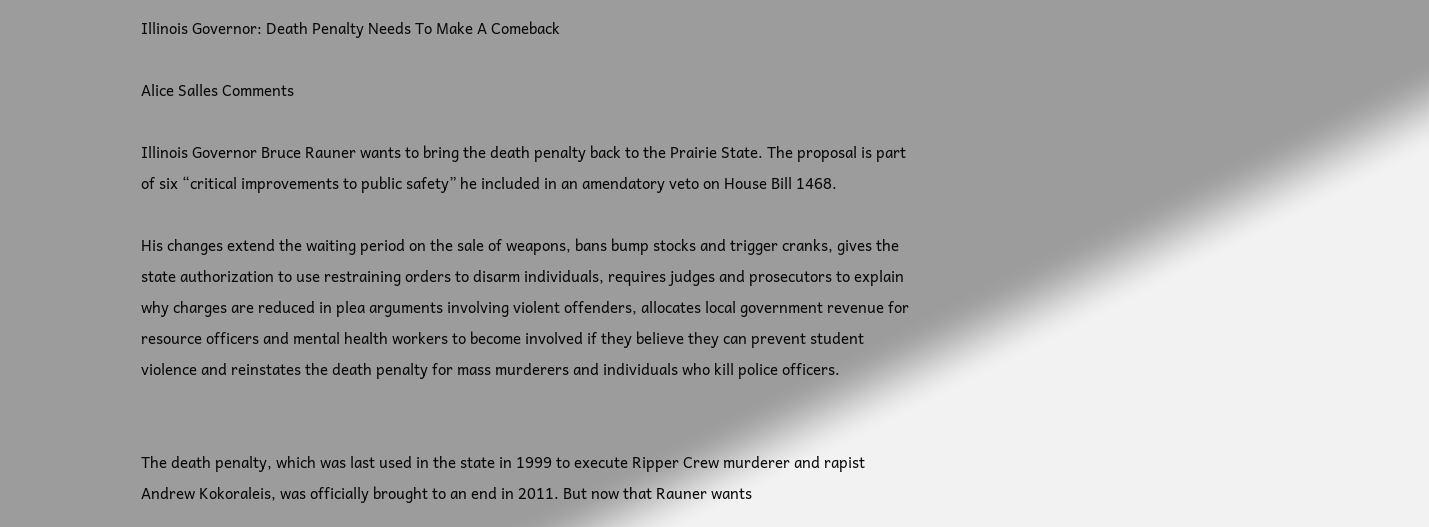Illinois Governor: Death Penalty Needs To Make A Comeback

Alice Salles Comments

Illinois Governor Bruce Rauner wants to bring the death penalty back to the Prairie State. The proposal is part of six “critical improvements to public safety” he included in an amendatory veto on House Bill 1468.

His changes extend the waiting period on the sale of weapons, bans bump stocks and trigger cranks, gives the state authorization to use restraining orders to disarm individuals, requires judges and prosecutors to explain why charges are reduced in plea arguments involving violent offenders, allocates local government revenue for resource officers and mental health workers to become involved if they believe they can prevent student violence and reinstates the death penalty for mass murderers and individuals who kill police officers.


The death penalty, which was last used in the state in 1999 to execute Ripper Crew murderer and rapist Andrew Kokoraleis, was officially brought to an end in 2011. But now that Rauner wants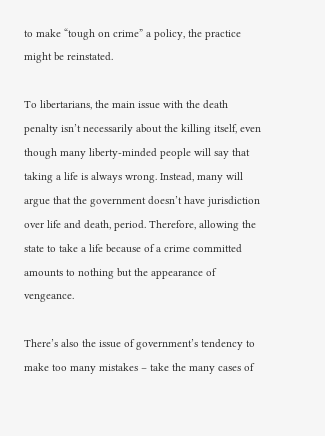to make “tough on crime” a policy, the practice might be reinstated.

To libertarians, the main issue with the death penalty isn’t necessarily about the killing itself, even though many liberty-minded people will say that taking a life is always wrong. Instead, many will argue that the government doesn’t have jurisdiction over life and death, period. Therefore, allowing the state to take a life because of a crime committed amounts to nothing but the appearance of vengeance.

There’s also the issue of government’s tendency to make too many mistakes – take the many cases of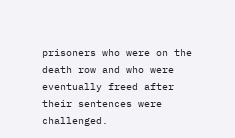prisoners who were on the death row and who were eventually freed after their sentences were challenged.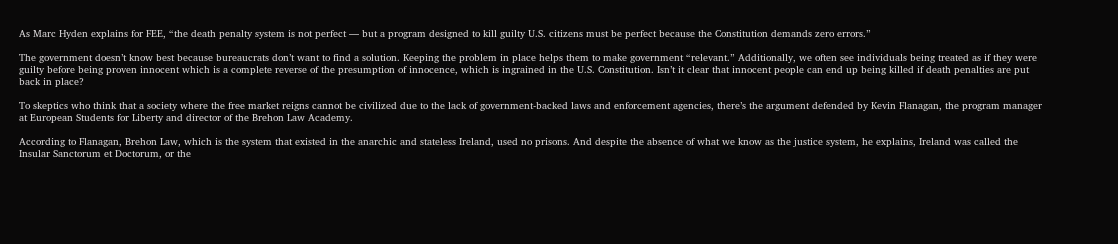As Marc Hyden explains for FEE, “the death penalty system is not perfect — but a program designed to kill guilty U.S. citizens must be perfect because the Constitution demands zero errors.”

The government doesn’t know best because bureaucrats don’t want to find a solution. Keeping the problem in place helps them to make government “relevant.” Additionally, we often see individuals being treated as if they were guilty before being proven innocent which is a complete reverse of the presumption of innocence, which is ingrained in the U.S. Constitution. Isn’t it clear that innocent people can end up being killed if death penalties are put back in place?

To skeptics who think that a society where the free market reigns cannot be civilized due to the lack of government-backed laws and enforcement agencies, there’s the argument defended by Kevin Flanagan, the program manager at European Students for Liberty and director of the Brehon Law Academy.

According to Flanagan, Brehon Law, which is the system that existed in the anarchic and stateless Ireland, used no prisons. And despite the absence of what we know as the justice system, he explains, Ireland was called the Insular Sanctorum et Doctorum, or the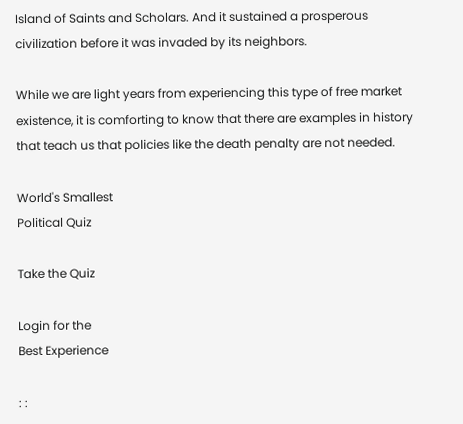Island of Saints and Scholars. And it sustained a prosperous civilization before it was invaded by its neighbors.

While we are light years from experiencing this type of free market existence, it is comforting to know that there are examples in history that teach us that policies like the death penalty are not needed.

World's Smallest
Political Quiz

Take the Quiz

Login for the
Best Experience

: :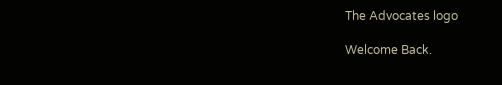The Advocates logo

Welcome Back.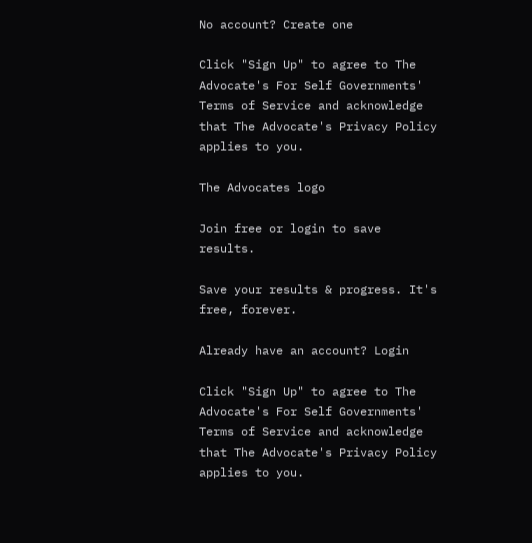No account? Create one

Click "Sign Up" to agree to The Advocate's For Self Governments' Terms of Service and acknowledge that The Advocate's Privacy Policy applies to you.

The Advocates logo

Join free or login to save results.

Save your results & progress. It's free, forever.

Already have an account? Login

Click "Sign Up" to agree to The Advocate's For Self Governments' Terms of Service and acknowledge that The Advocate's Privacy Policy applies to you.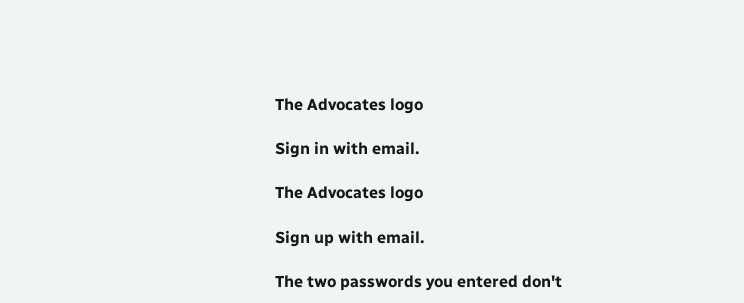The Advocates logo

Sign in with email.

The Advocates logo

Sign up with email.

The two passwords you entered don't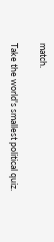match.

Take the world's smallest political quiz.